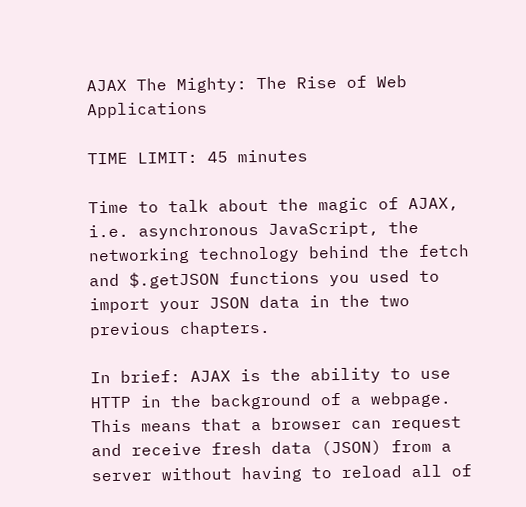AJAX The Mighty: The Rise of Web Applications

TIME LIMIT: 45 minutes

Time to talk about the magic of AJAX, i.e. asynchronous JavaScript, the networking technology behind the fetch and $.getJSON functions you used to import your JSON data in the two previous chapters.

In brief: AJAX is the ability to use HTTP in the background of a webpage. This means that a browser can request and receive fresh data (JSON) from a server without having to reload all of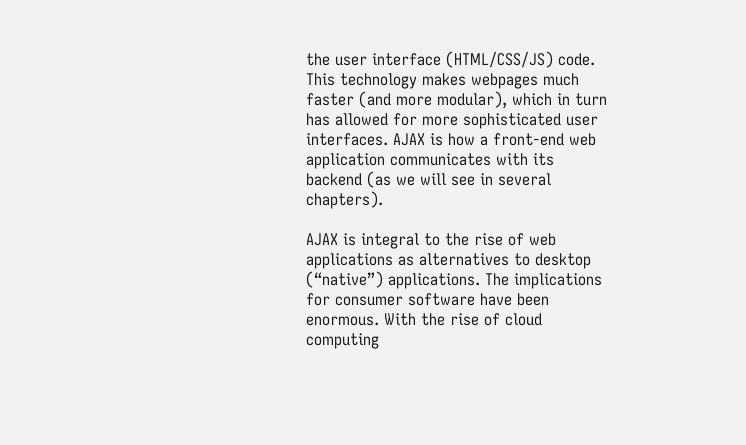the user interface (HTML/CSS/JS) code. This technology makes webpages much faster (and more modular), which in turn has allowed for more sophisticated user interfaces. AJAX is how a front-end web application communicates with its backend (as we will see in several chapters).

AJAX is integral to the rise of web applications as alternatives to desktop (“native”) applications. The implications for consumer software have been enormous. With the rise of cloud computing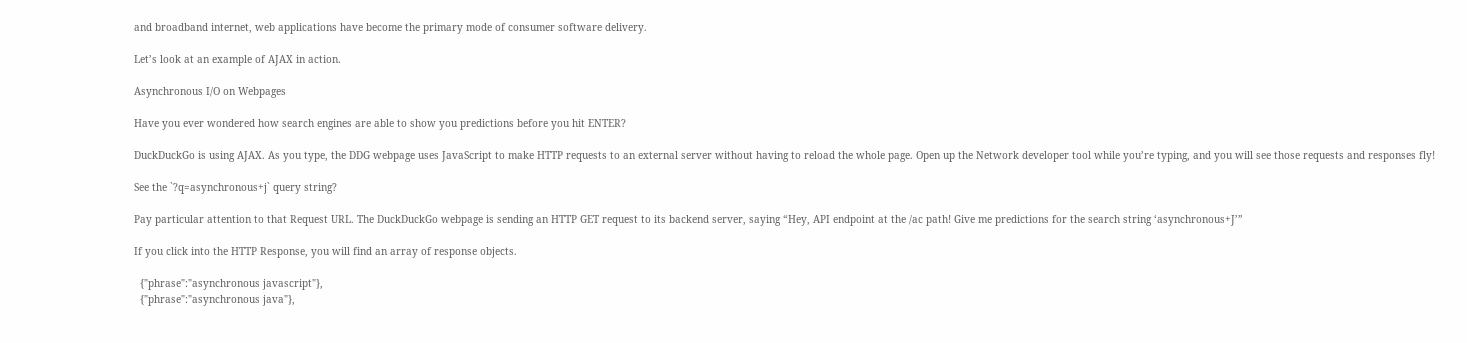and broadband internet, web applications have become the primary mode of consumer software delivery.

Let’s look at an example of AJAX in action.

Asynchronous I/O on Webpages

Have you ever wondered how search engines are able to show you predictions before you hit ENTER?

DuckDuckGo is using AJAX. As you type, the DDG webpage uses JavaScript to make HTTP requests to an external server without having to reload the whole page. Open up the Network developer tool while you’re typing, and you will see those requests and responses fly!

See the `?q=asynchronous+j` query string?

Pay particular attention to that Request URL. The DuckDuckGo webpage is sending an HTTP GET request to its backend server, saying “Hey, API endpoint at the /ac path! Give me predictions for the search string ‘asynchronous+J’”

If you click into the HTTP Response, you will find an array of response objects.

  {"phrase":"asynchronous javascript"},
  {"phrase":"asynchronous java"},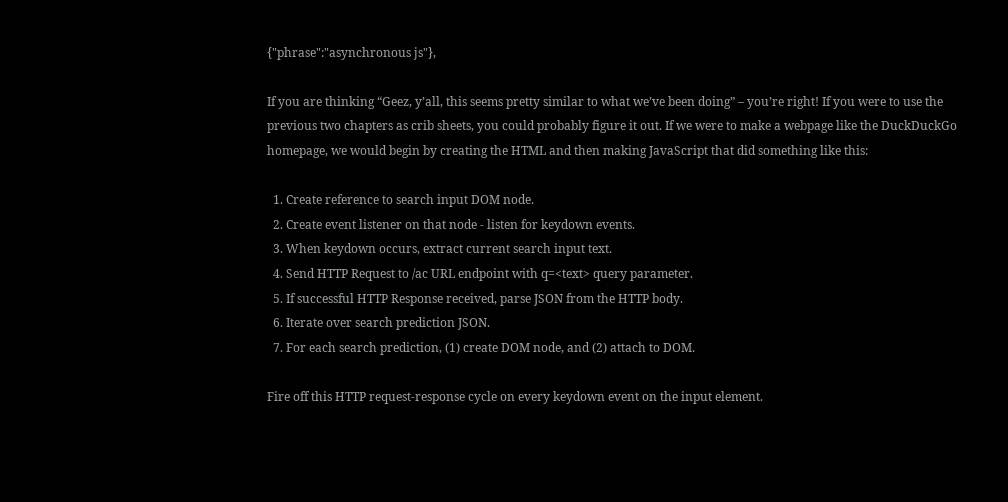{"phrase":"asynchronous js"},

If you are thinking “Geez, y’all, this seems pretty similar to what we’ve been doing” – you’re right! If you were to use the previous two chapters as crib sheets, you could probably figure it out. If we were to make a webpage like the DuckDuckGo homepage, we would begin by creating the HTML and then making JavaScript that did something like this:

  1. Create reference to search input DOM node.
  2. Create event listener on that node - listen for keydown events.
  3. When keydown occurs, extract current search input text.
  4. Send HTTP Request to /ac URL endpoint with q=<text> query parameter.
  5. If successful HTTP Response received, parse JSON from the HTTP body.
  6. Iterate over search prediction JSON.
  7. For each search prediction, (1) create DOM node, and (2) attach to DOM.

Fire off this HTTP request-response cycle on every keydown event on the input element.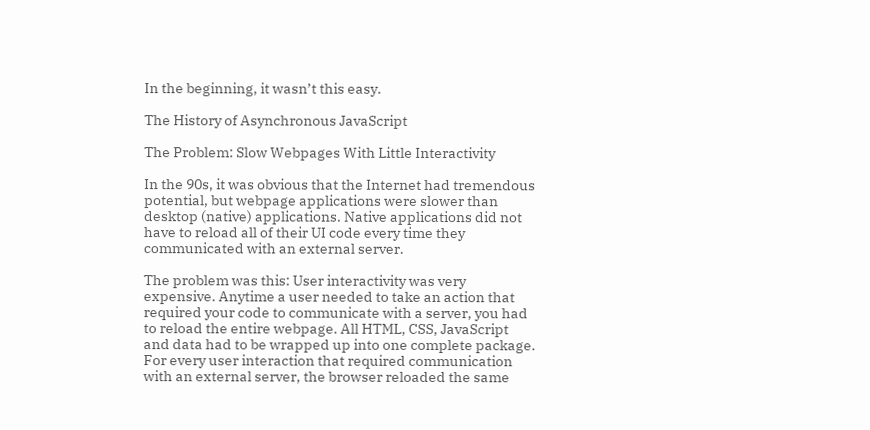In the beginning, it wasn’t this easy.

The History of Asynchronous JavaScript

The Problem: Slow Webpages With Little Interactivity

In the 90s, it was obvious that the Internet had tremendous potential, but webpage applications were slower than desktop (native) applications. Native applications did not have to reload all of their UI code every time they communicated with an external server.

The problem was this: User interactivity was very expensive. Anytime a user needed to take an action that required your code to communicate with a server, you had to reload the entire webpage. All HTML, CSS, JavaScript and data had to be wrapped up into one complete package. For every user interaction that required communication with an external server, the browser reloaded the same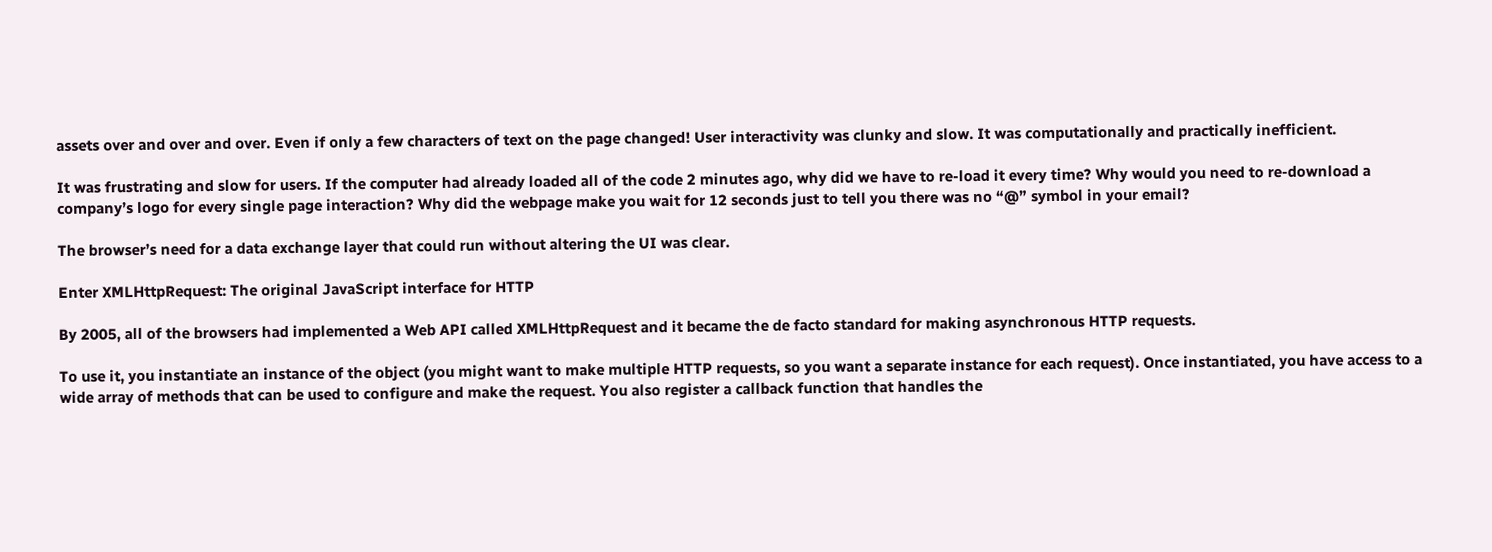assets over and over and over. Even if only a few characters of text on the page changed! User interactivity was clunky and slow. It was computationally and practically inefficient.

It was frustrating and slow for users. If the computer had already loaded all of the code 2 minutes ago, why did we have to re-load it every time? Why would you need to re-download a company’s logo for every single page interaction? Why did the webpage make you wait for 12 seconds just to tell you there was no “@” symbol in your email?

The browser’s need for a data exchange layer that could run without altering the UI was clear.

Enter XMLHttpRequest: The original JavaScript interface for HTTP

By 2005, all of the browsers had implemented a Web API called XMLHttpRequest and it became the de facto standard for making asynchronous HTTP requests.

To use it, you instantiate an instance of the object (you might want to make multiple HTTP requests, so you want a separate instance for each request). Once instantiated, you have access to a wide array of methods that can be used to configure and make the request. You also register a callback function that handles the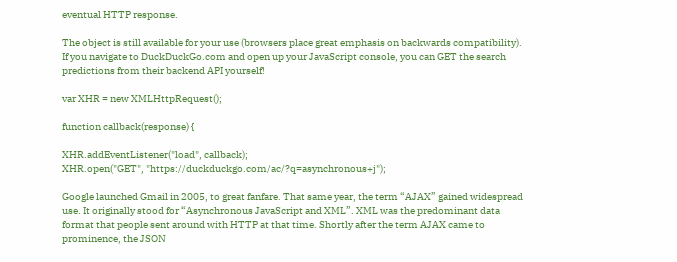eventual HTTP response.

The object is still available for your use (browsers place great emphasis on backwards compatibility). If you navigate to DuckDuckGo.com and open up your JavaScript console, you can GET the search predictions from their backend API yourself!

var XHR = new XMLHttpRequest();

function callback(response) {

XHR.addEventListener("load", callback);
XHR.open("GET", "https://duckduckgo.com/ac/?q=asynchronous+j");

Google launched Gmail in 2005, to great fanfare. That same year, the term “AJAX” gained widespread use. It originally stood for “Asynchronous JavaScript and XML”. XML was the predominant data format that people sent around with HTTP at that time. Shortly after the term AJAX came to prominence, the JSON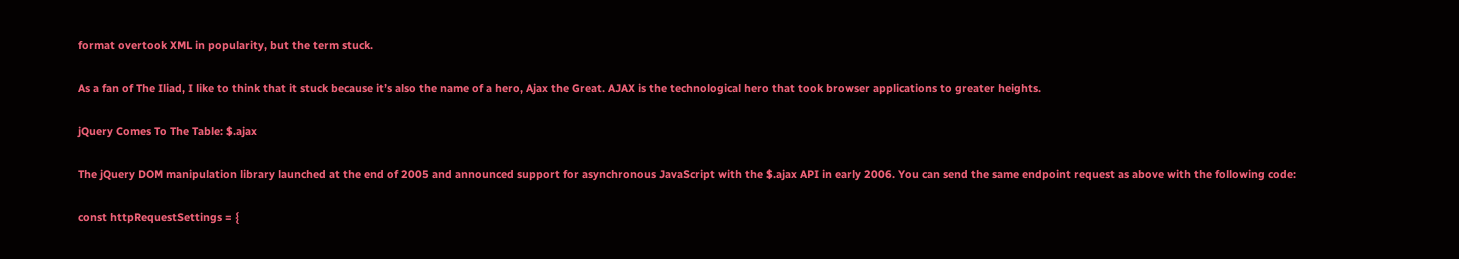format overtook XML in popularity, but the term stuck.

As a fan of The Iliad, I like to think that it stuck because it’s also the name of a hero, Ajax the Great. AJAX is the technological hero that took browser applications to greater heights.

jQuery Comes To The Table: $.ajax

The jQuery DOM manipulation library launched at the end of 2005 and announced support for asynchronous JavaScript with the $.ajax API in early 2006. You can send the same endpoint request as above with the following code:

const httpRequestSettings = {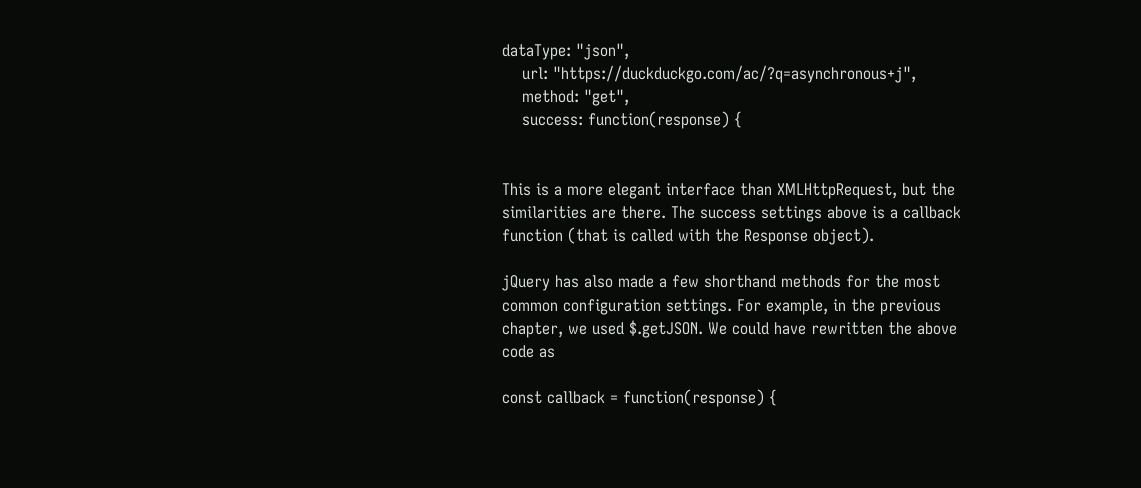dataType: "json",
    url: "https://duckduckgo.com/ac/?q=asynchronous+j",
    method: "get",
    success: function(response) {


This is a more elegant interface than XMLHttpRequest, but the similarities are there. The success settings above is a callback function (that is called with the Response object).

jQuery has also made a few shorthand methods for the most common configuration settings. For example, in the previous chapter, we used $.getJSON. We could have rewritten the above code as

const callback = function(response) {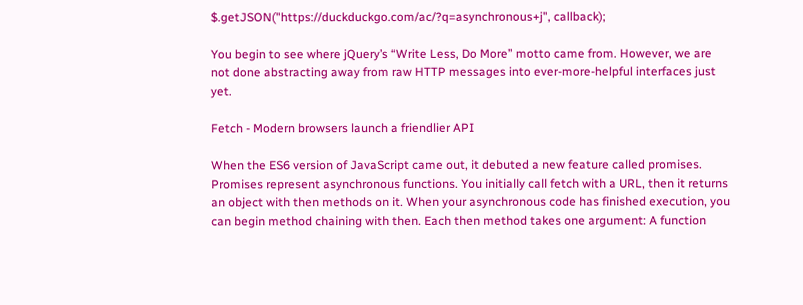$.getJSON("https://duckduckgo.com/ac/?q=asynchronous+j", callback);

You begin to see where jQuery’s “Write Less, Do More” motto came from. However, we are not done abstracting away from raw HTTP messages into ever-more-helpful interfaces just yet.

Fetch - Modern browsers launch a friendlier API

When the ES6 version of JavaScript came out, it debuted a new feature called promises. Promises represent asynchronous functions. You initially call fetch with a URL, then it returns an object with then methods on it. When your asynchronous code has finished execution, you can begin method chaining with then. Each then method takes one argument: A function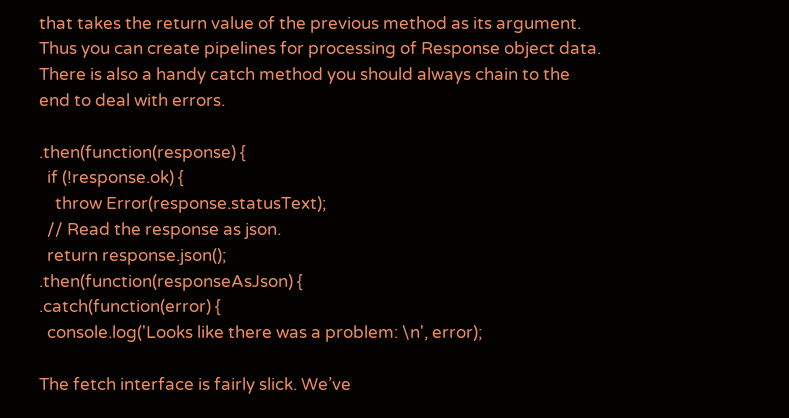that takes the return value of the previous method as its argument. Thus you can create pipelines for processing of Response object data. There is also a handy catch method you should always chain to the end to deal with errors.

.then(function(response) {
  if (!response.ok) {
    throw Error(response.statusText);
  // Read the response as json.
  return response.json();
.then(function(responseAsJson) {
.catch(function(error) {
  console.log('Looks like there was a problem: \n', error);

The fetch interface is fairly slick. We’ve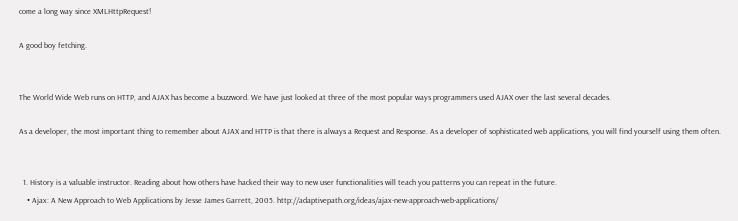come a long way since XMLHttpRequest!

A good boy fetching.


The World Wide Web runs on HTTP, and AJAX has become a buzzword. We have just looked at three of the most popular ways programmers used AJAX over the last several decades.

As a developer, the most important thing to remember about AJAX and HTTP is that there is always a Request and Response. As a developer of sophisticated web applications, you will find yourself using them often.


  1. History is a valuable instructor. Reading about how others have hacked their way to new user functionalities will teach you patterns you can repeat in the future.
    • Ajax: A New Approach to Web Applications by Jesse James Garrett, 2005. http://adaptivepath.org/ideas/ajax-new-approach-web-applications/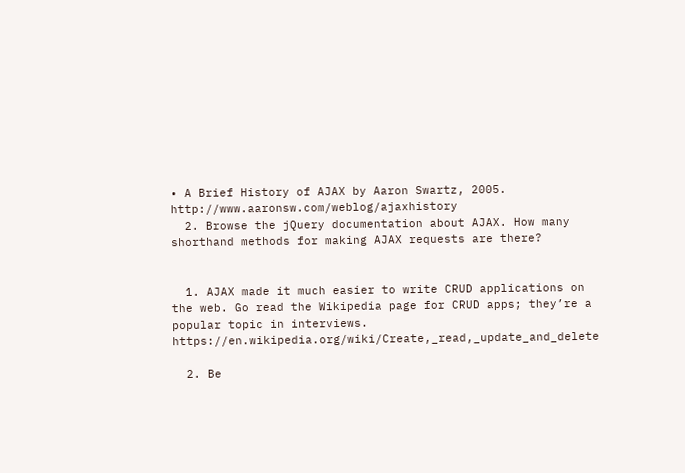• A Brief History of AJAX by Aaron Swartz, 2005. http://www.aaronsw.com/weblog/ajaxhistory
  2. Browse the jQuery documentation about AJAX. How many shorthand methods for making AJAX requests are there?


  1. AJAX made it much easier to write CRUD applications on the web. Go read the Wikipedia page for CRUD apps; they’re a popular topic in interviews. https://en.wikipedia.org/wiki/Create,_read,_update_and_delete

  2. Be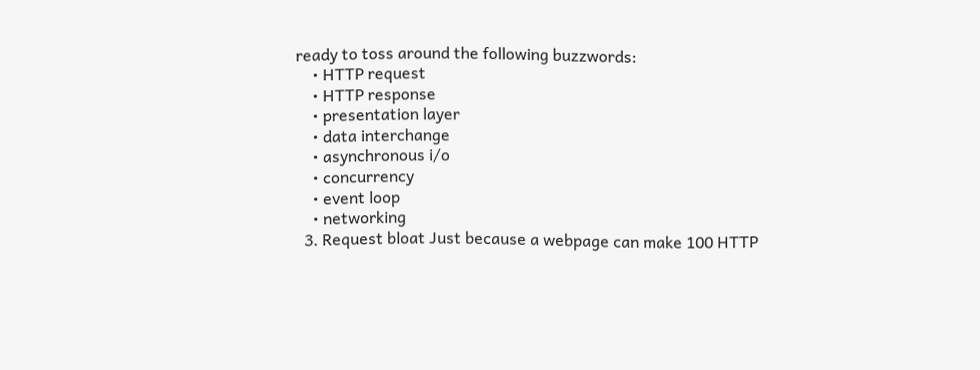ready to toss around the following buzzwords:
    • HTTP request
    • HTTP response
    • presentation layer
    • data interchange
    • asynchronous i/o
    • concurrency
    • event loop
    • networking
  3. Request bloat Just because a webpage can make 100 HTTP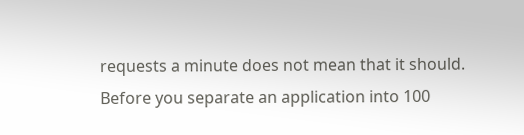requests a minute does not mean that it should. Before you separate an application into 100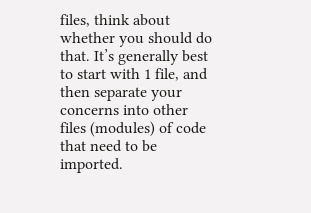files, think about whether you should do that. It’s generally best to start with 1 file, and then separate your concerns into other files (modules) of code that need to be imported.